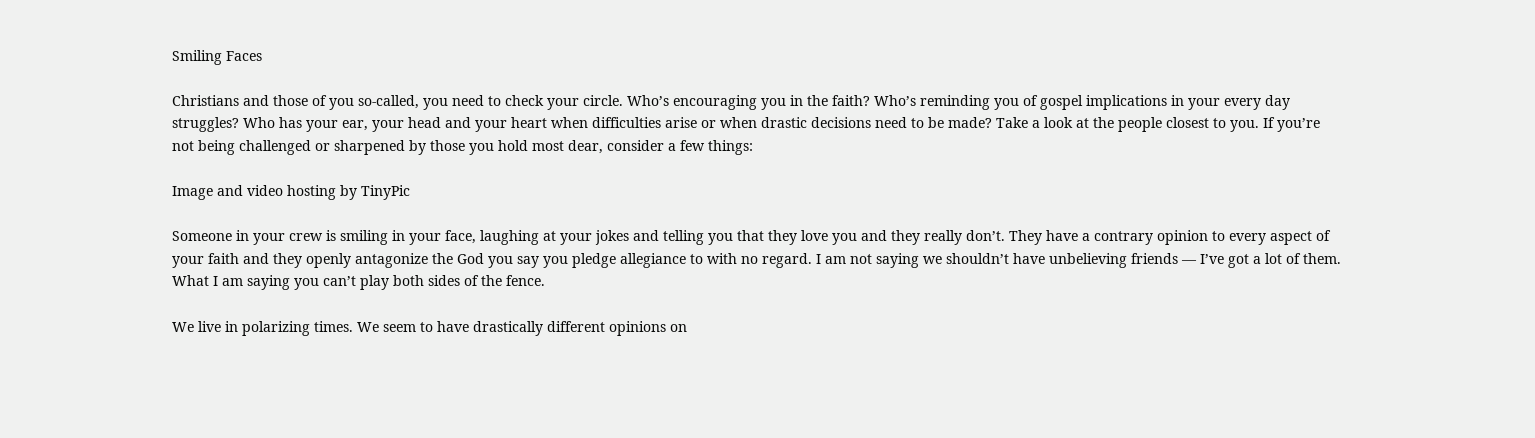Smiling Faces

Christians and those of you so-called, you need to check your circle. Who’s encouraging you in the faith? Who’s reminding you of gospel implications in your every day struggles? Who has your ear, your head and your heart when difficulties arise or when drastic decisions need to be made? Take a look at the people closest to you. If you’re not being challenged or sharpened by those you hold most dear, consider a few things:

Image and video hosting by TinyPic

Someone in your crew is smiling in your face, laughing at your jokes and telling you that they love you and they really don’t. They have a contrary opinion to every aspect of your faith and they openly antagonize the God you say you pledge allegiance to with no regard. I am not saying we shouldn’t have unbelieving friends — I’ve got a lot of them. What I am saying you can’t play both sides of the fence.

We live in polarizing times. We seem to have drastically different opinions on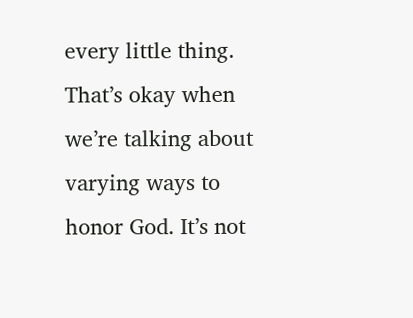every little thing. That’s okay when we’re talking about varying ways to honor God. It’s not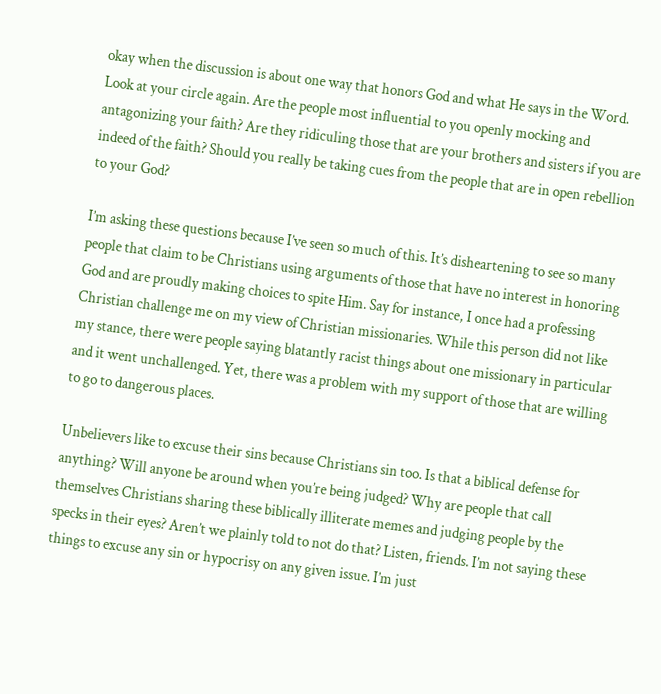okay when the discussion is about one way that honors God and what He says in the Word. Look at your circle again. Are the people most influential to you openly mocking and antagonizing your faith? Are they ridiculing those that are your brothers and sisters if you are indeed of the faith? Should you really be taking cues from the people that are in open rebellion to your God?

I’m asking these questions because I’ve seen so much of this. It’s disheartening to see so many people that claim to be Christians using arguments of those that have no interest in honoring God and are proudly making choices to spite Him. Say for instance, I once had a professing Christian challenge me on my view of Christian missionaries. While this person did not like my stance, there were people saying blatantly racist things about one missionary in particular and it went unchallenged. Yet, there was a problem with my support of those that are willing to go to dangerous places.

Unbelievers like to excuse their sins because Christians sin too. Is that a biblical defense for anything? Will anyone be around when you’re being judged? Why are people that call themselves Christians sharing these biblically illiterate memes and judging people by the specks in their eyes? Aren’t we plainly told to not do that? Listen, friends. I’m not saying these things to excuse any sin or hypocrisy on any given issue. I’m just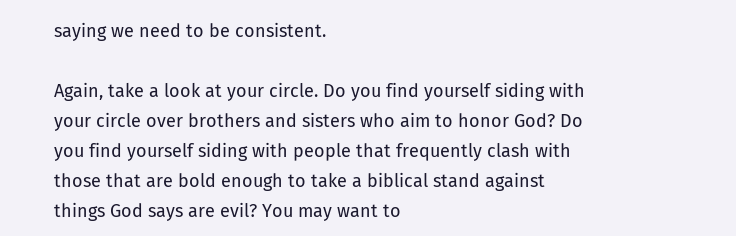saying we need to be consistent.

Again, take a look at your circle. Do you find yourself siding with your circle over brothers and sisters who aim to honor God? Do you find yourself siding with people that frequently clash with those that are bold enough to take a biblical stand against things God says are evil? You may want to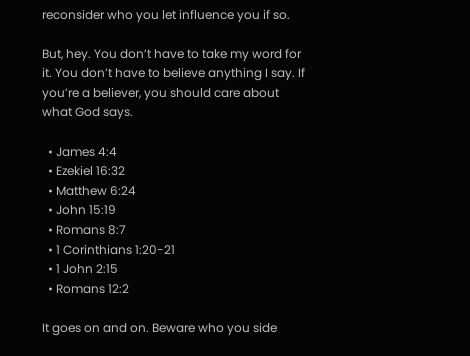reconsider who you let influence you if so.

But, hey. You don’t have to take my word for it. You don’t have to believe anything I say. If you’re a believer, you should care about what God says.

  • James 4:4
  • Ezekiel 16:32
  • Matthew 6:24
  • John 15:19
  • Romans 8:7
  • 1 Corinthians 1:20-21
  • 1 John 2:15
  • Romans 12:2

It goes on and on. Beware who you side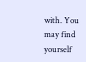with. You may find yourself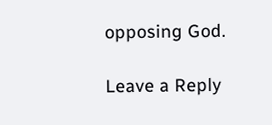opposing God.

Leave a Reply